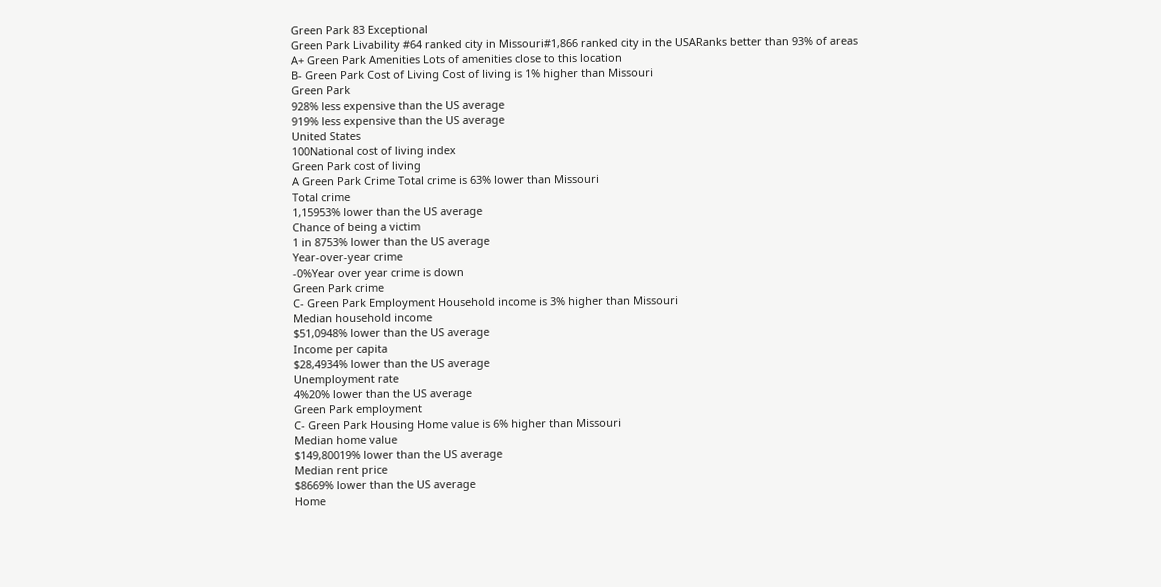Green Park 83 Exceptional
Green Park Livability #64 ranked city in Missouri#1,866 ranked city in the USARanks better than 93% of areas
A+ Green Park Amenities Lots of amenities close to this location
B- Green Park Cost of Living Cost of living is 1% higher than Missouri
Green Park
928% less expensive than the US average
919% less expensive than the US average
United States
100National cost of living index
Green Park cost of living
A Green Park Crime Total crime is 63% lower than Missouri
Total crime
1,15953% lower than the US average
Chance of being a victim
1 in 8753% lower than the US average
Year-over-year crime
-0%Year over year crime is down
Green Park crime
C- Green Park Employment Household income is 3% higher than Missouri
Median household income
$51,0948% lower than the US average
Income per capita
$28,4934% lower than the US average
Unemployment rate
4%20% lower than the US average
Green Park employment
C- Green Park Housing Home value is 6% higher than Missouri
Median home value
$149,80019% lower than the US average
Median rent price
$8669% lower than the US average
Home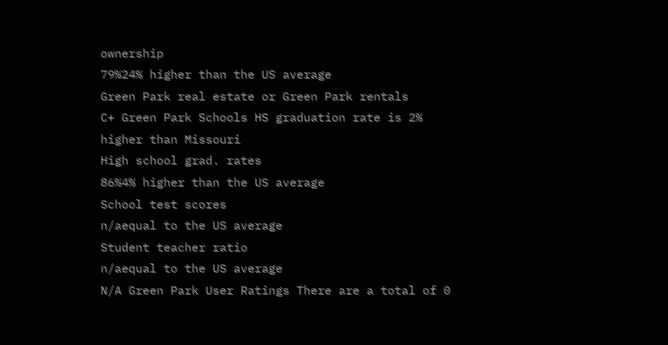ownership
79%24% higher than the US average
Green Park real estate or Green Park rentals
C+ Green Park Schools HS graduation rate is 2% higher than Missouri
High school grad. rates
86%4% higher than the US average
School test scores
n/aequal to the US average
Student teacher ratio
n/aequal to the US average
N/A Green Park User Ratings There are a total of 0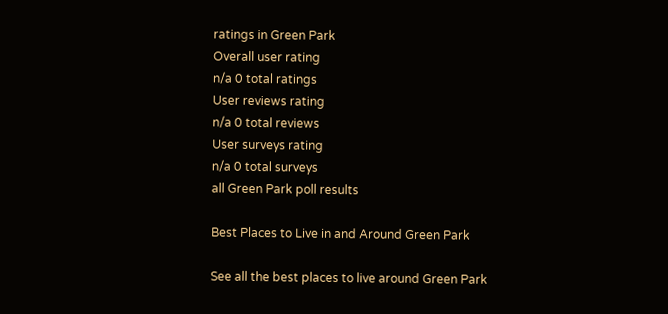ratings in Green Park
Overall user rating
n/a 0 total ratings
User reviews rating
n/a 0 total reviews
User surveys rating
n/a 0 total surveys
all Green Park poll results

Best Places to Live in and Around Green Park

See all the best places to live around Green Park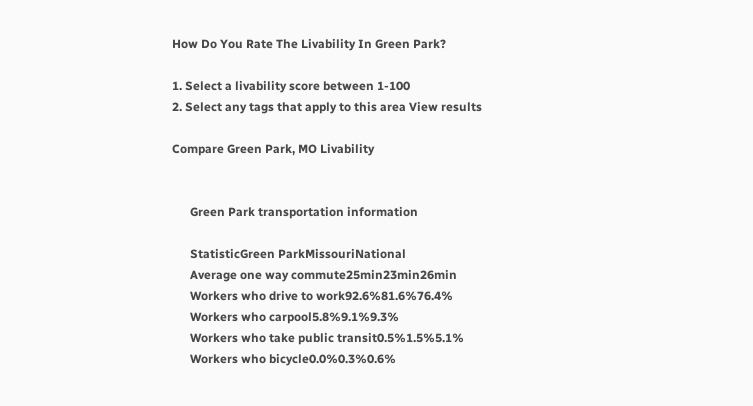How Do You Rate The Livability In Green Park?

1. Select a livability score between 1-100
2. Select any tags that apply to this area View results

Compare Green Park, MO Livability


      Green Park transportation information

      StatisticGreen ParkMissouriNational
      Average one way commute25min23min26min
      Workers who drive to work92.6%81.6%76.4%
      Workers who carpool5.8%9.1%9.3%
      Workers who take public transit0.5%1.5%5.1%
      Workers who bicycle0.0%0.3%0.6%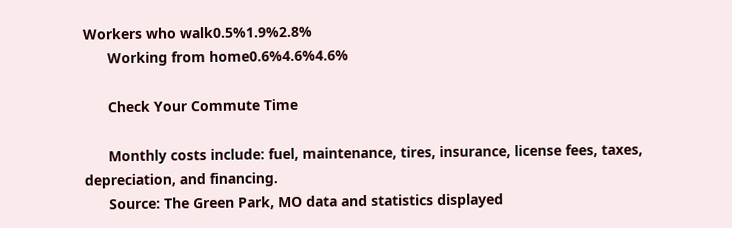Workers who walk0.5%1.9%2.8%
      Working from home0.6%4.6%4.6%

      Check Your Commute Time

      Monthly costs include: fuel, maintenance, tires, insurance, license fees, taxes, depreciation, and financing.
      Source: The Green Park, MO data and statistics displayed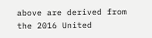above are derived from the 2016 United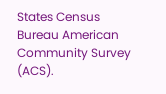States Census Bureau American Community Survey (ACS).